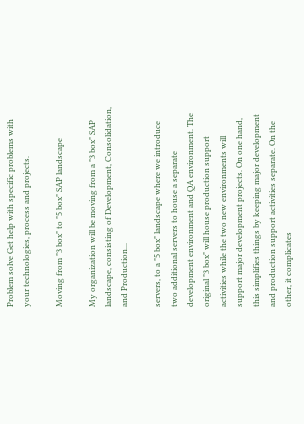Problem solve Get help with specific problems with your technologies, process and projects.

Moving from "3 box" to "5 box" SAP landscape

My organization will be moving from a "3 box" SAP landscape, consisting of Development, Consolidation, and Production...

servers, to a "5 box" landscape where we introduce two additional servers to house a separate development environment and QA environment. The original "3 box" will house production support activities while the two new environments will support major development projects. On one hand, this simplifies things by keeping major development and production support activities separate. On the other, it complicates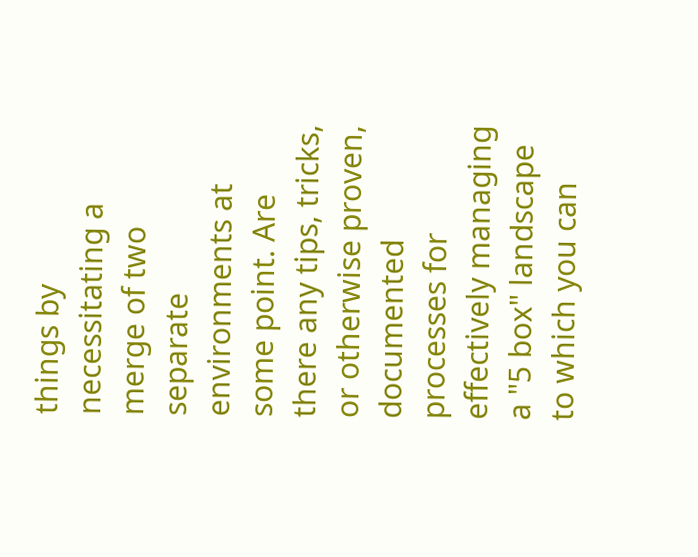things by necessitating a merge of two separate environments at some point. Are there any tips, tricks, or otherwise proven, documented processes for effectively managing a "5 box" landscape to which you can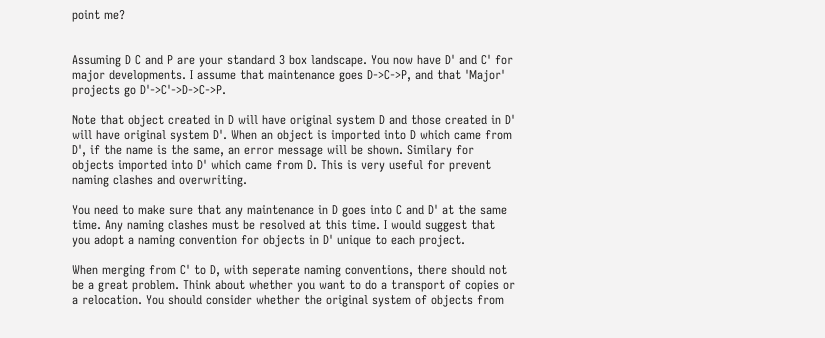point me?


Assuming D C and P are your standard 3 box landscape. You now have D' and C' for major developments. I assume that maintenance goes D->C->P, and that 'Major' projects go D'->C'->D->C->P.

Note that object created in D will have original system D and those created in D' will have original system D'. When an object is imported into D which came from D', if the name is the same, an error message will be shown. Similary for objects imported into D' which came from D. This is very useful for prevent naming clashes and overwriting.

You need to make sure that any maintenance in D goes into C and D' at the same time. Any naming clashes must be resolved at this time. I would suggest that you adopt a naming convention for objects in D' unique to each project.

When merging from C' to D, with seperate naming conventions, there should not be a great problem. Think about whether you want to do a transport of copies or a relocation. You should consider whether the original system of objects from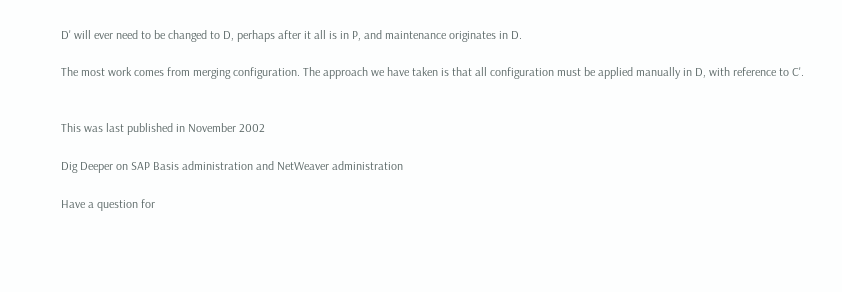D' will ever need to be changed to D, perhaps after it all is in P, and maintenance originates in D.

The most work comes from merging configuration. The approach we have taken is that all configuration must be applied manually in D, with reference to C'.


This was last published in November 2002

Dig Deeper on SAP Basis administration and NetWeaver administration

Have a question for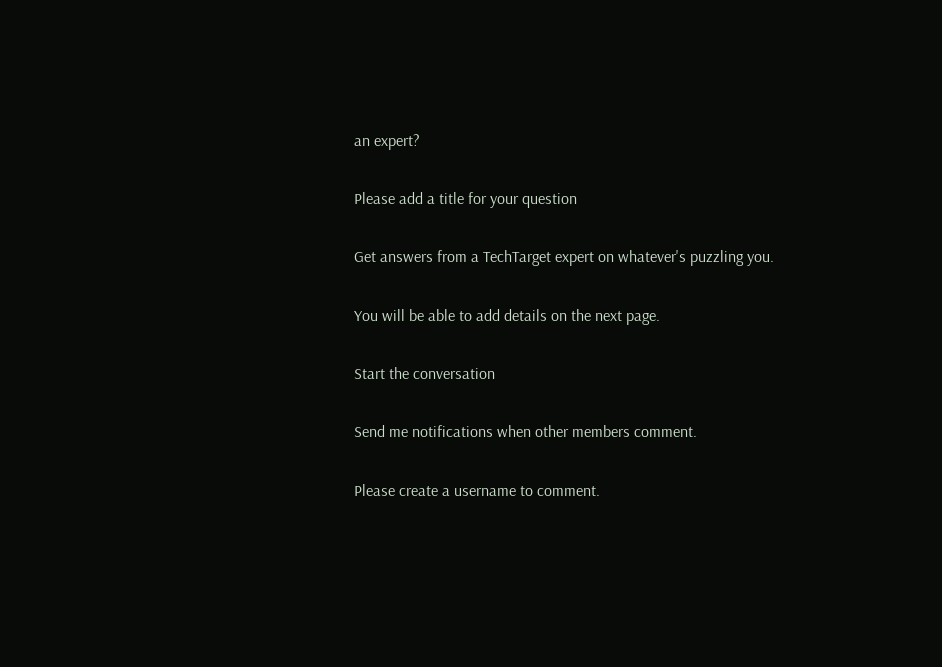an expert?

Please add a title for your question

Get answers from a TechTarget expert on whatever's puzzling you.

You will be able to add details on the next page.

Start the conversation

Send me notifications when other members comment.

Please create a username to comment.